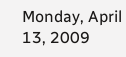Monday, April 13, 2009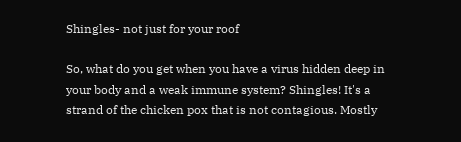Shingles- not just for your roof

So, what do you get when you have a virus hidden deep in your body and a weak immune system? Shingles! It's a strand of the chicken pox that is not contagious. Mostly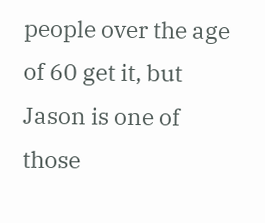people over the age of 60 get it, but Jason is one of those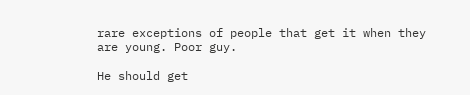rare exceptions of people that get it when they are young. Poor guy.

He should get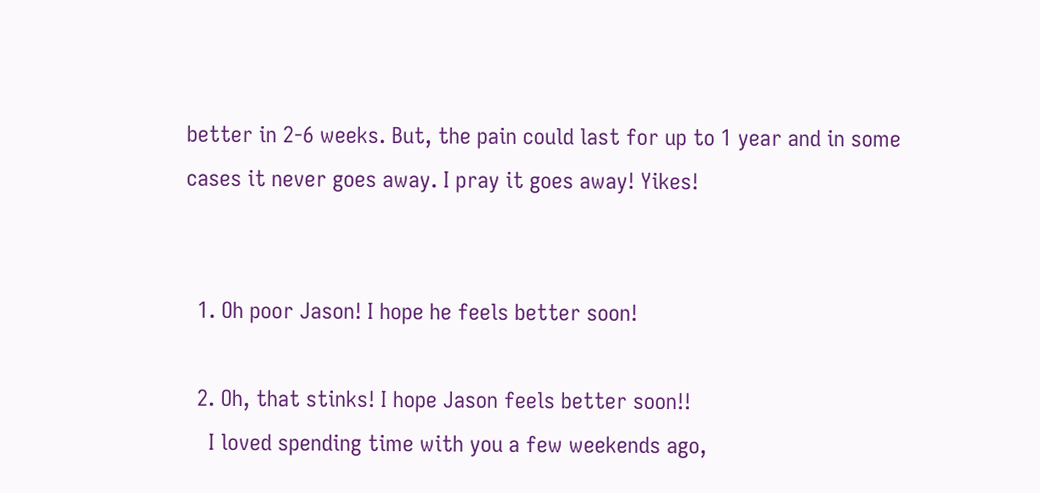better in 2-6 weeks. But, the pain could last for up to 1 year and in some cases it never goes away. I pray it goes away! Yikes!


  1. Oh poor Jason! I hope he feels better soon!

  2. Oh, that stinks! I hope Jason feels better soon!!
    I loved spending time with you a few weekends ago,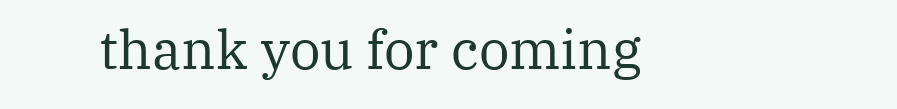thank you for coming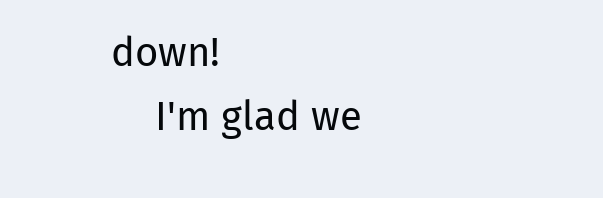down!
    I'm glad we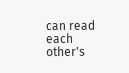can read each other's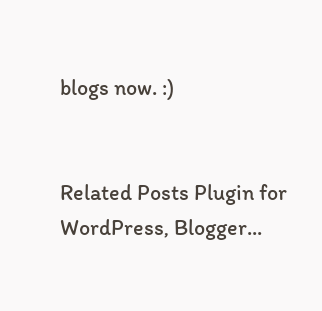blogs now. :)


Related Posts Plugin for WordPress, Blogger...